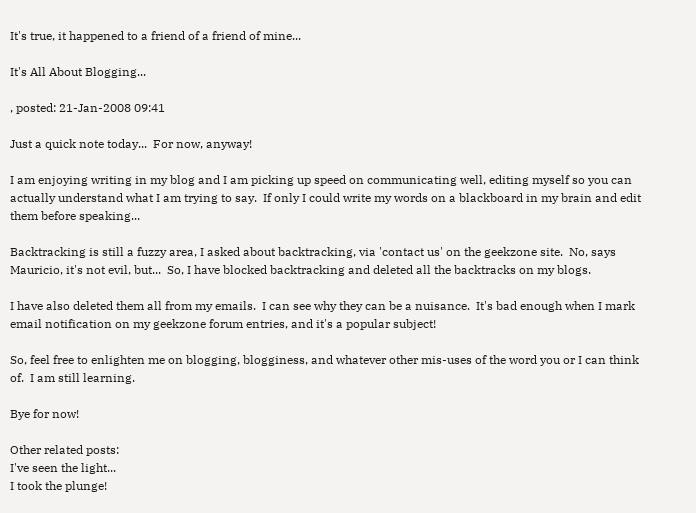It's true, it happened to a friend of a friend of mine...

It's All About Blogging...

, posted: 21-Jan-2008 09:41

Just a quick note today...  For now, anyway!

I am enjoying writing in my blog and I am picking up speed on communicating well, editing myself so you can actually understand what I am trying to say.  If only I could write my words on a blackboard in my brain and edit them before speaking...

Backtracking is still a fuzzy area, I asked about backtracking, via 'contact us' on the geekzone site.  No, says Mauricio, it's not evil, but...  So, I have blocked backtracking and deleted all the backtracks on my blogs.

I have also deleted them all from my emails.  I can see why they can be a nuisance.  It's bad enough when I mark email notification on my geekzone forum entries, and it's a popular subject!

So, feel free to enlighten me on blogging, blogginess, and whatever other mis-uses of the word you or I can think of.  I am still learning.

Bye for now!

Other related posts:
I've seen the light...
I took the plunge!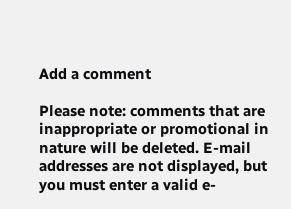Add a comment

Please note: comments that are inappropriate or promotional in nature will be deleted. E-mail addresses are not displayed, but you must enter a valid e-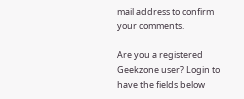mail address to confirm your comments.

Are you a registered Geekzone user? Login to have the fields below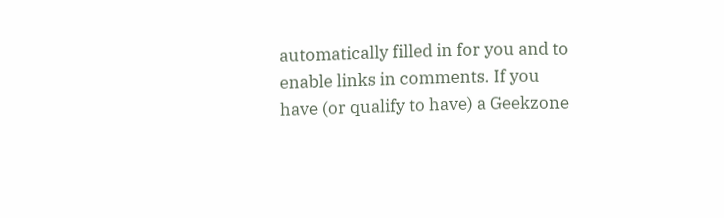automatically filled in for you and to enable links in comments. If you have (or qualify to have) a Geekzone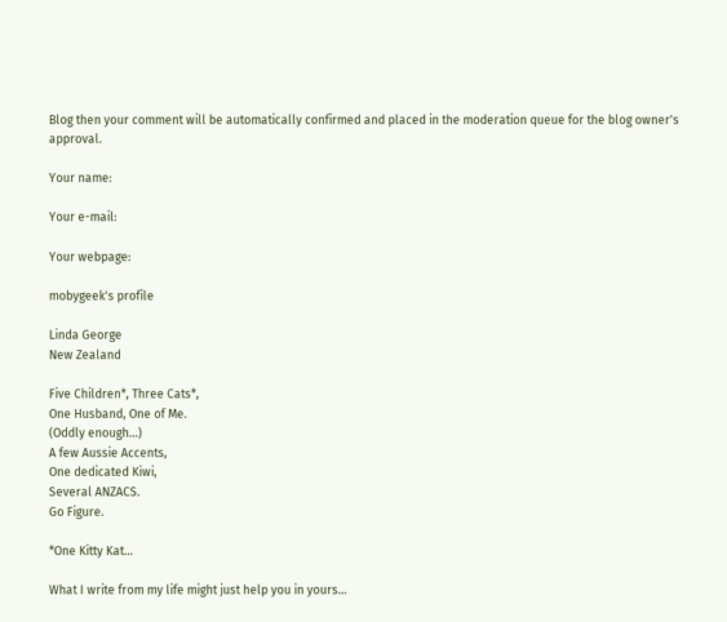Blog then your comment will be automatically confirmed and placed in the moderation queue for the blog owner's approval.

Your name:

Your e-mail:

Your webpage:

mobygeek's profile

Linda George
New Zealand

Five Children*, Three Cats*,
One Husband, One of Me.
(Oddly enough...)
A few Aussie Accents,
One dedicated Kiwi,
Several ANZACS.
Go Figure.

*One Kitty Kat...

What I write from my life might just help you in yours...